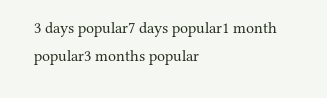3 days popular7 days popular1 month popular3 months popular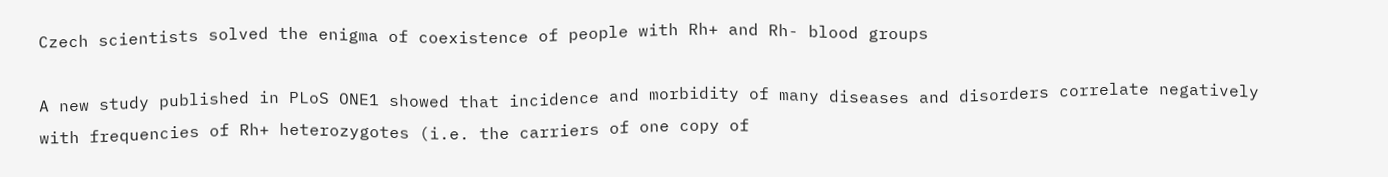Czech scientists solved the enigma of coexistence of people with Rh+ and Rh- blood groups

A new study published in PLoS ONE1 showed that incidence and morbidity of many diseases and disorders correlate negatively with frequencies of Rh+ heterozygotes (i.e. the carriers of one copy of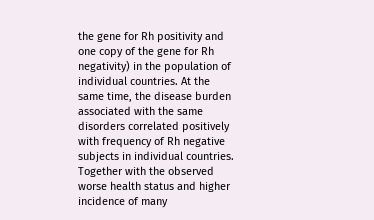the gene for Rh positivity and one copy of the gene for Rh negativity) in the population of individual countries. At the same time, the disease burden associated with the same disorders correlated positively with frequency of Rh negative subjects in individual countries. Together with the observed worse health status and higher incidence of many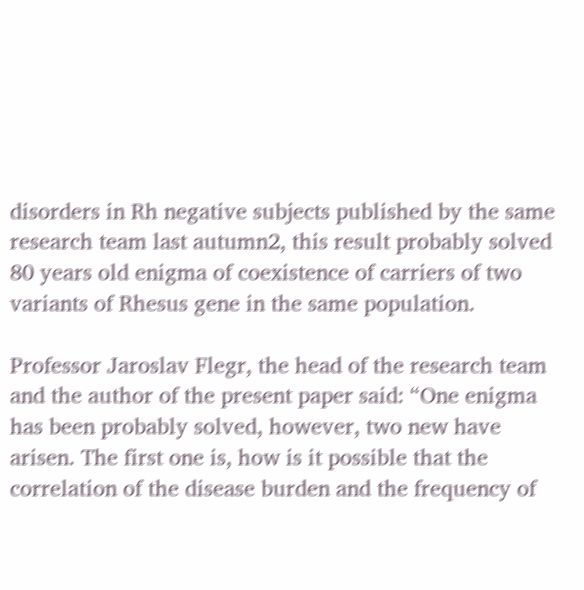disorders in Rh negative subjects published by the same research team last autumn2, this result probably solved 80 years old enigma of coexistence of carriers of two variants of Rhesus gene in the same population.

Professor Jaroslav Flegr, the head of the research team and the author of the present paper said: “One enigma has been probably solved, however, two new have arisen. The first one is, how is it possible that the correlation of the disease burden and the frequency of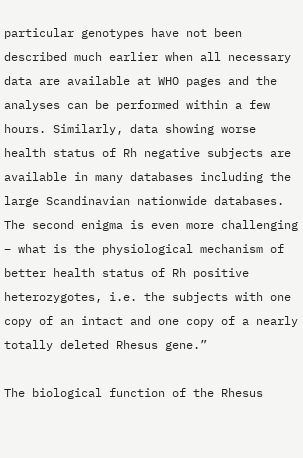particular genotypes have not been described much earlier when all necessary data are available at WHO pages and the analyses can be performed within a few hours. Similarly, data showing worse health status of Rh negative subjects are available in many databases including the large Scandinavian nationwide databases. The second enigma is even more challenging – what is the physiological mechanism of better health status of Rh positive heterozygotes, i.e. the subjects with one copy of an intact and one copy of a nearly totally deleted Rhesus gene.”

The biological function of the Rhesus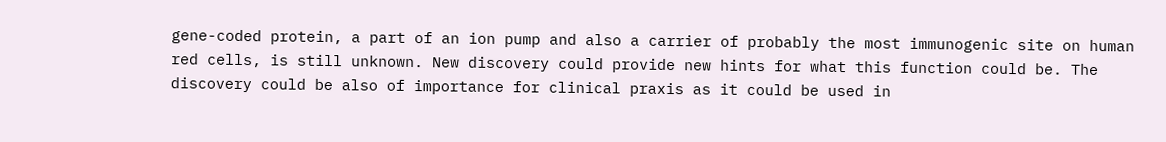gene-coded protein, a part of an ion pump and also a carrier of probably the most immunogenic site on human red cells, is still unknown. New discovery could provide new hints for what this function could be. The discovery could be also of importance for clinical praxis as it could be used in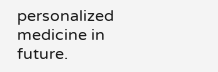personalized medicine in future.